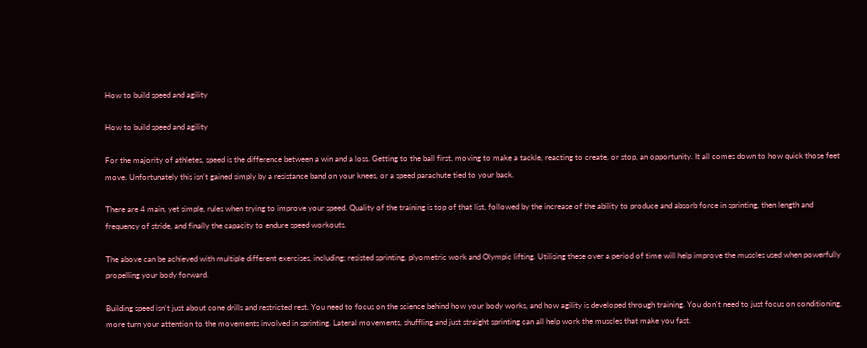How to build speed and agility

How to build speed and agility

For the majority of athletes, speed is the difference between a win and a loss. Getting to the ball first, moving to make a tackle, reacting to create, or stop, an opportunity. It all comes down to how quick those feet move. Unfortunately this isn't gained simply by a resistance band on your knees, or a speed parachute tied to your back.

There are 4 main, yet simple, rules when trying to improve your speed. Quality of the training is top of that list, followed by the increase of the ability to produce and absorb force in sprinting, then length and frequency of stride, and finally the capacity to endure speed workouts.

The above can be achieved with multiple different exercises, including; resisted sprinting, plyometric work and Olympic lifting. Utilising these over a period of time will help improve the muscles used when powerfully propelling your body forward.

Building speed isn't just about cone drills and restricted rest. You need to focus on the science behind how your body works, and how agility is developed through training. You don't need to just focus on conditioning, more turn your attention to the movements involved in sprinting. Lateral movements, shuffling and just straight sprinting can all help work the muscles that make you fast.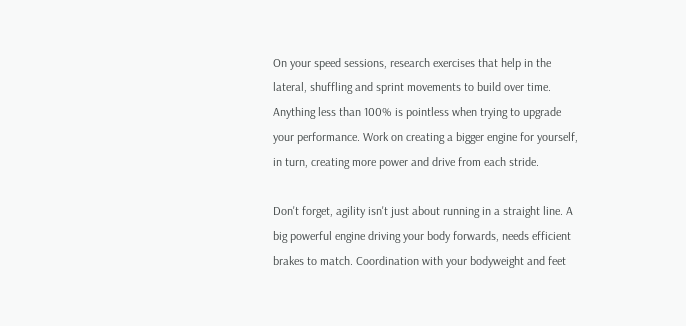On your speed sessions, research exercises that help in the lateral, shuffling and sprint movements to build over time. Anything less than 100% is pointless when trying to upgrade your performance. Work on creating a bigger engine for yourself, in turn, creating more power and drive from each stride.

Don't forget, agility isn't just about running in a straight line. A big powerful engine driving your body forwards, needs efficient brakes to match. Coordination with your bodyweight and feet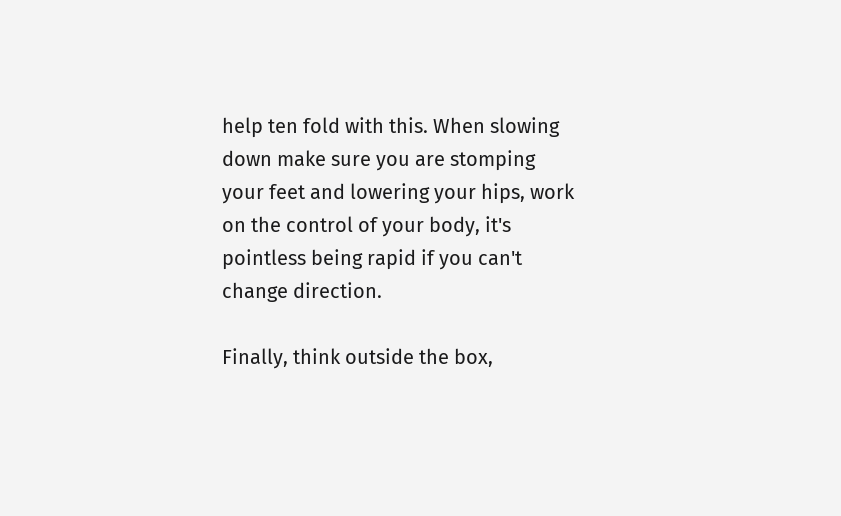help ten fold with this. When slowing down make sure you are stomping your feet and lowering your hips, work on the control of your body, it's pointless being rapid if you can't change direction.

Finally, think outside the box,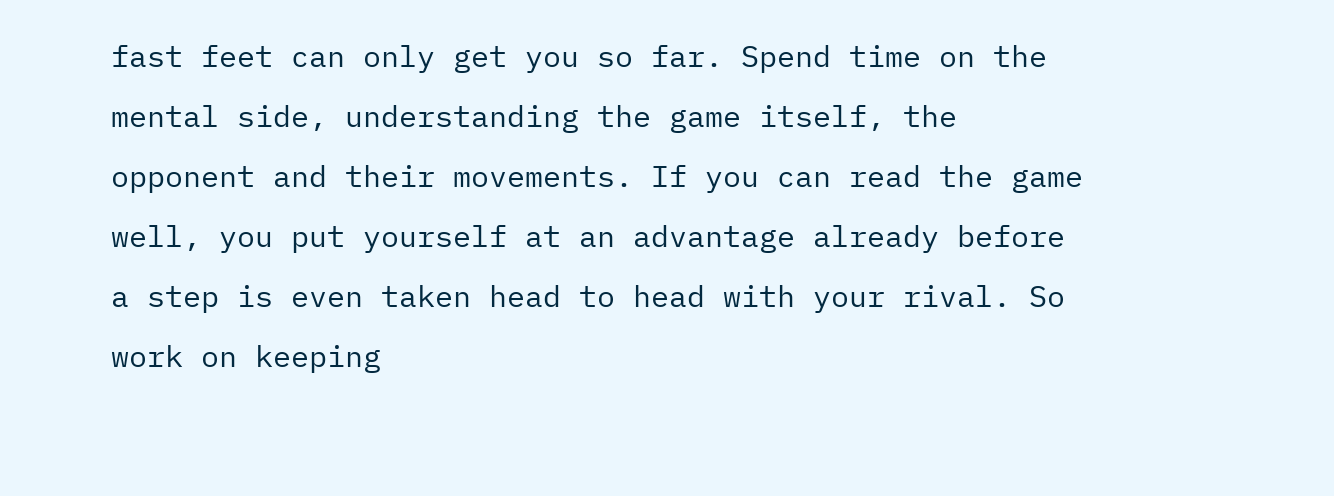fast feet can only get you so far. Spend time on the mental side, understanding the game itself, the opponent and their movements. If you can read the game well, you put yourself at an advantage already before a step is even taken head to head with your rival. So work on keeping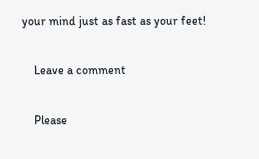your mind just as fast as your feet!

    Leave a comment

    Please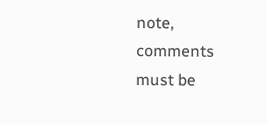note, comments must be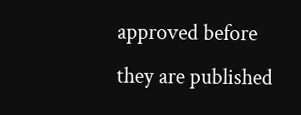approved before they are published